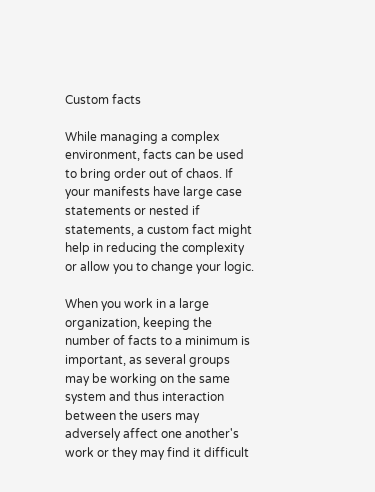Custom facts

While managing a complex environment, facts can be used to bring order out of chaos. If your manifests have large case statements or nested if statements, a custom fact might help in reducing the complexity or allow you to change your logic.

When you work in a large organization, keeping the number of facts to a minimum is important, as several groups may be working on the same system and thus interaction between the users may adversely affect one another's work or they may find it difficult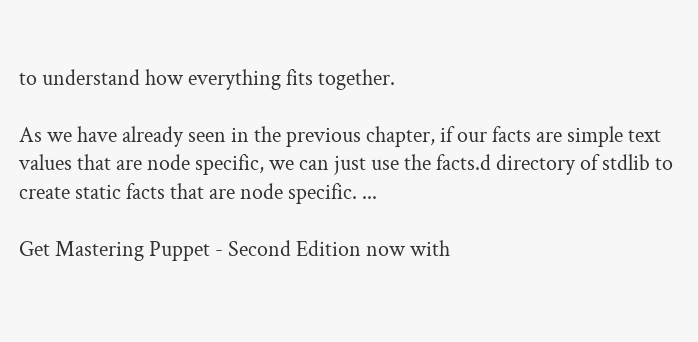to understand how everything fits together.

As we have already seen in the previous chapter, if our facts are simple text values that are node specific, we can just use the facts.d directory of stdlib to create static facts that are node specific. ...

Get Mastering Puppet - Second Edition now with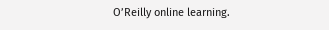O’Reilly online learning.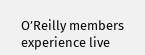O’Reilly members experience live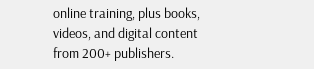online training, plus books, videos, and digital content from 200+ publishers.